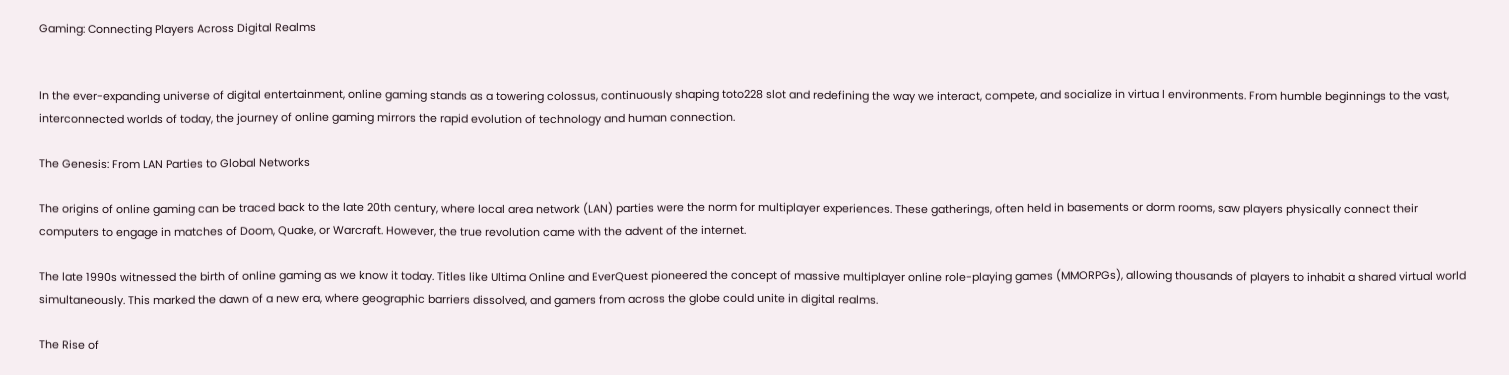Gaming: Connecting Players Across Digital Realms


In the ever-expanding universe of digital entertainment, online gaming stands as a towering colossus, continuously shaping toto228 slot and redefining the way we interact, compete, and socialize in virtua l environments. From humble beginnings to the vast, interconnected worlds of today, the journey of online gaming mirrors the rapid evolution of technology and human connection.

The Genesis: From LAN Parties to Global Networks

The origins of online gaming can be traced back to the late 20th century, where local area network (LAN) parties were the norm for multiplayer experiences. These gatherings, often held in basements or dorm rooms, saw players physically connect their computers to engage in matches of Doom, Quake, or Warcraft. However, the true revolution came with the advent of the internet.

The late 1990s witnessed the birth of online gaming as we know it today. Titles like Ultima Online and EverQuest pioneered the concept of massive multiplayer online role-playing games (MMORPGs), allowing thousands of players to inhabit a shared virtual world simultaneously. This marked the dawn of a new era, where geographic barriers dissolved, and gamers from across the globe could unite in digital realms.

The Rise of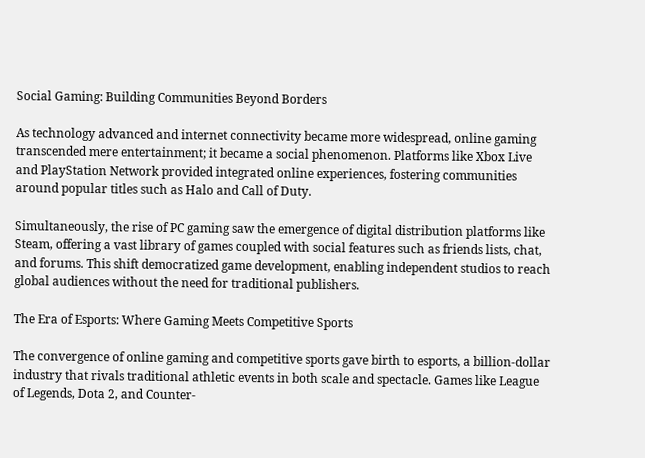Social Gaming: Building Communities Beyond Borders

As technology advanced and internet connectivity became more widespread, online gaming transcended mere entertainment; it became a social phenomenon. Platforms like Xbox Live and PlayStation Network provided integrated online experiences, fostering communities around popular titles such as Halo and Call of Duty.

Simultaneously, the rise of PC gaming saw the emergence of digital distribution platforms like Steam, offering a vast library of games coupled with social features such as friends lists, chat, and forums. This shift democratized game development, enabling independent studios to reach global audiences without the need for traditional publishers.

The Era of Esports: Where Gaming Meets Competitive Sports

The convergence of online gaming and competitive sports gave birth to esports, a billion-dollar industry that rivals traditional athletic events in both scale and spectacle. Games like League of Legends, Dota 2, and Counter-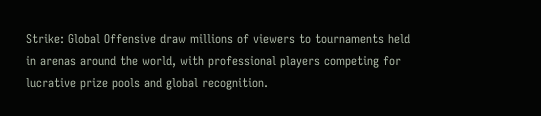Strike: Global Offensive draw millions of viewers to tournaments held in arenas around the world, with professional players competing for lucrative prize pools and global recognition.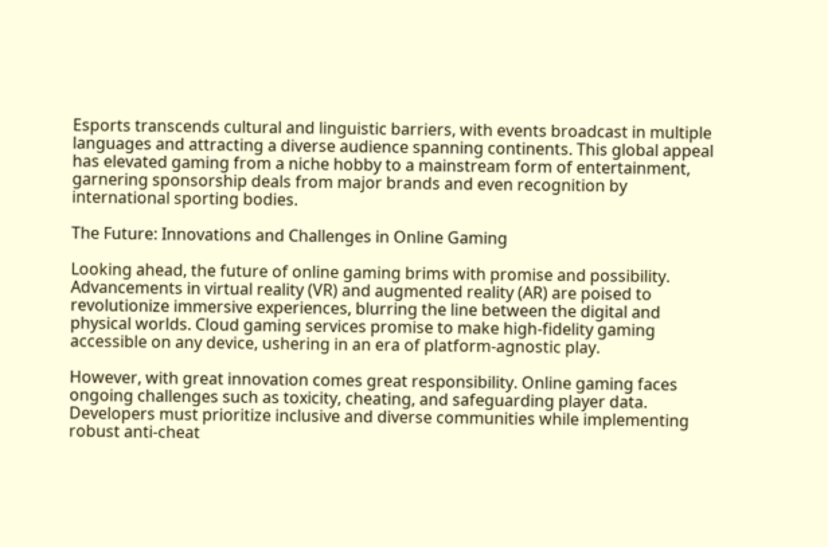Esports transcends cultural and linguistic barriers, with events broadcast in multiple languages and attracting a diverse audience spanning continents. This global appeal has elevated gaming from a niche hobby to a mainstream form of entertainment, garnering sponsorship deals from major brands and even recognition by international sporting bodies.

The Future: Innovations and Challenges in Online Gaming

Looking ahead, the future of online gaming brims with promise and possibility. Advancements in virtual reality (VR) and augmented reality (AR) are poised to revolutionize immersive experiences, blurring the line between the digital and physical worlds. Cloud gaming services promise to make high-fidelity gaming accessible on any device, ushering in an era of platform-agnostic play.

However, with great innovation comes great responsibility. Online gaming faces ongoing challenges such as toxicity, cheating, and safeguarding player data. Developers must prioritize inclusive and diverse communities while implementing robust anti-cheat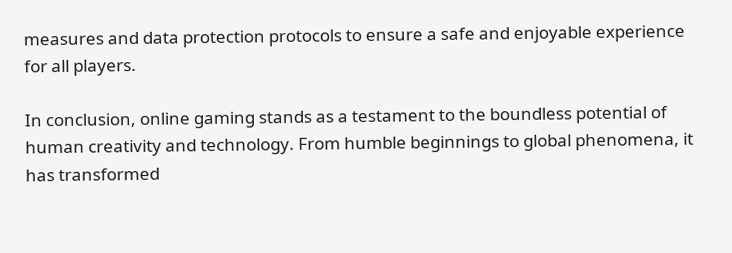measures and data protection protocols to ensure a safe and enjoyable experience for all players.

In conclusion, online gaming stands as a testament to the boundless potential of human creativity and technology. From humble beginnings to global phenomena, it has transformed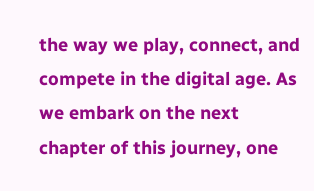the way we play, connect, and compete in the digital age. As we embark on the next chapter of this journey, one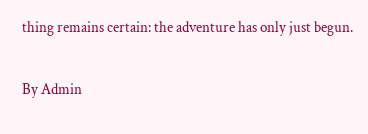thing remains certain: the adventure has only just begun.

By Admin